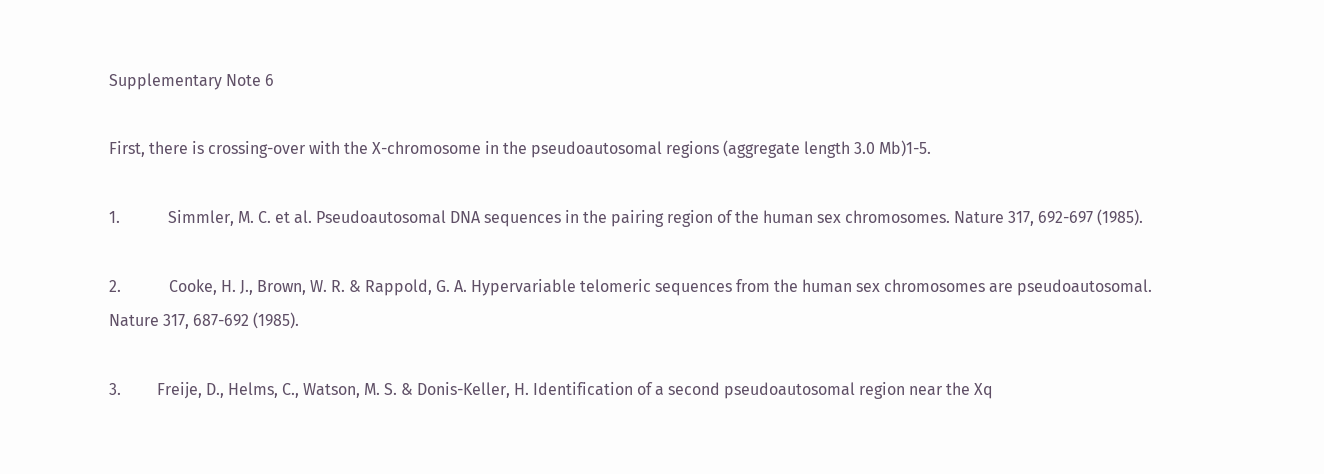Supplementary Note 6

First, there is crossing-over with the X-chromosome in the pseudoautosomal regions (aggregate length 3.0 Mb)1-5.

1.            Simmler, M. C. et al. Pseudoautosomal DNA sequences in the pairing region of the human sex chromosomes. Nature 317, 692-697 (1985).

2.            Cooke, H. J., Brown, W. R. & Rappold, G. A. Hypervariable telomeric sequences from the human sex chromosomes are pseudoautosomal. Nature 317, 687-692 (1985).

3.         Freije, D., Helms, C., Watson, M. S. & Donis-Keller, H. Identification of a second pseudoautosomal region near the Xq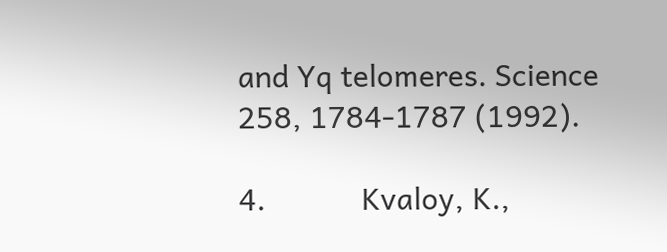and Yq telomeres. Science 258, 1784-1787 (1992).

4.            Kvaloy, K.,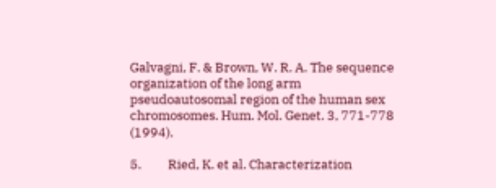Galvagni, F. & Brown, W. R. A. The sequence organization of the long arm pseudoautosomal region of the human sex chromosomes. Hum. Mol. Genet. 3, 771-778 (1994).

5.         Ried, K. et al. Characterization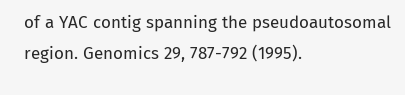of a YAC contig spanning the pseudoautosomal region. Genomics 29, 787-792 (1995).